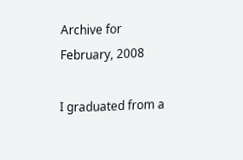Archive for February, 2008

I graduated from a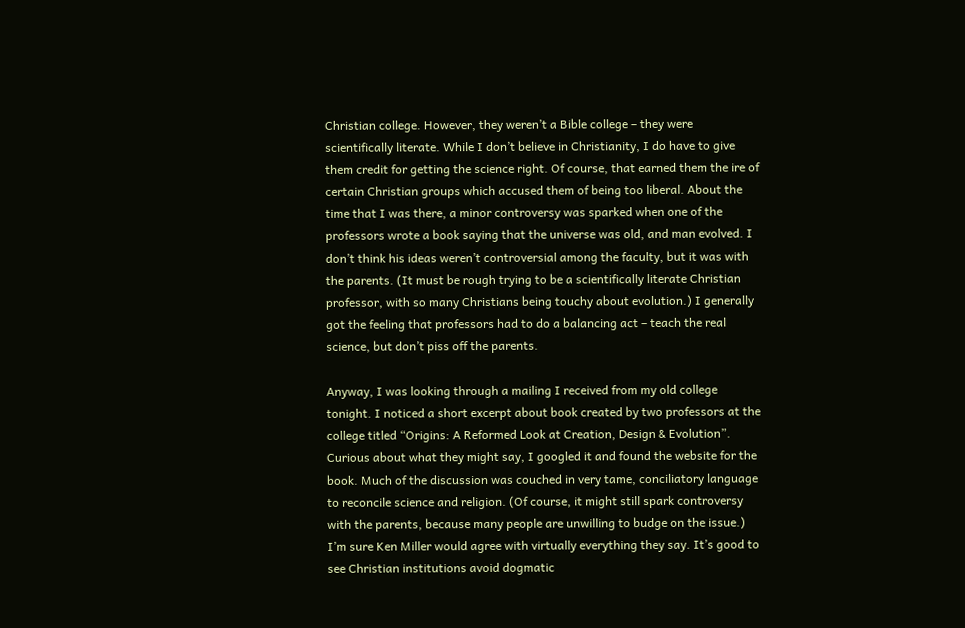Christian college. However, they weren’t a Bible college – they were scientifically literate. While I don’t believe in Christianity, I do have to give them credit for getting the science right. Of course, that earned them the ire of certain Christian groups which accused them of being too liberal. About the time that I was there, a minor controversy was sparked when one of the professors wrote a book saying that the universe was old, and man evolved. I don’t think his ideas weren’t controversial among the faculty, but it was with the parents. (It must be rough trying to be a scientifically literate Christian professor, with so many Christians being touchy about evolution.) I generally got the feeling that professors had to do a balancing act – teach the real science, but don’t piss off the parents.

Anyway, I was looking through a mailing I received from my old college tonight. I noticed a short excerpt about book created by two professors at the college titled “Origins: A Reformed Look at Creation, Design & Evolution”. Curious about what they might say, I googled it and found the website for the book. Much of the discussion was couched in very tame, conciliatory language to reconcile science and religion. (Of course, it might still spark controversy with the parents, because many people are unwilling to budge on the issue.) I’m sure Ken Miller would agree with virtually everything they say. It’s good to see Christian institutions avoid dogmatic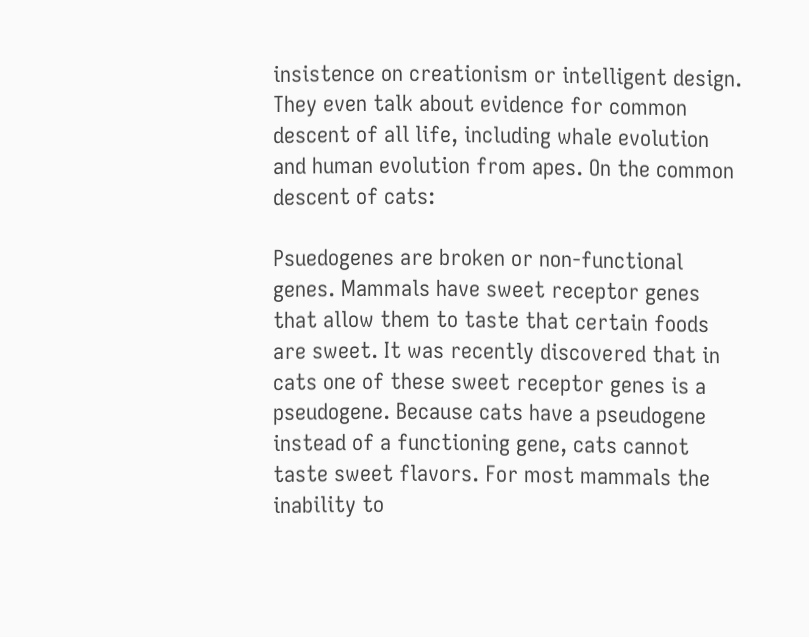insistence on creationism or intelligent design. They even talk about evidence for common descent of all life, including whale evolution and human evolution from apes. On the common descent of cats:

Psuedogenes are broken or non-functional genes. Mammals have sweet receptor genes that allow them to taste that certain foods are sweet. It was recently discovered that in cats one of these sweet receptor genes is a pseudogene. Because cats have a pseudogene instead of a functioning gene, cats cannot taste sweet flavors. For most mammals the inability to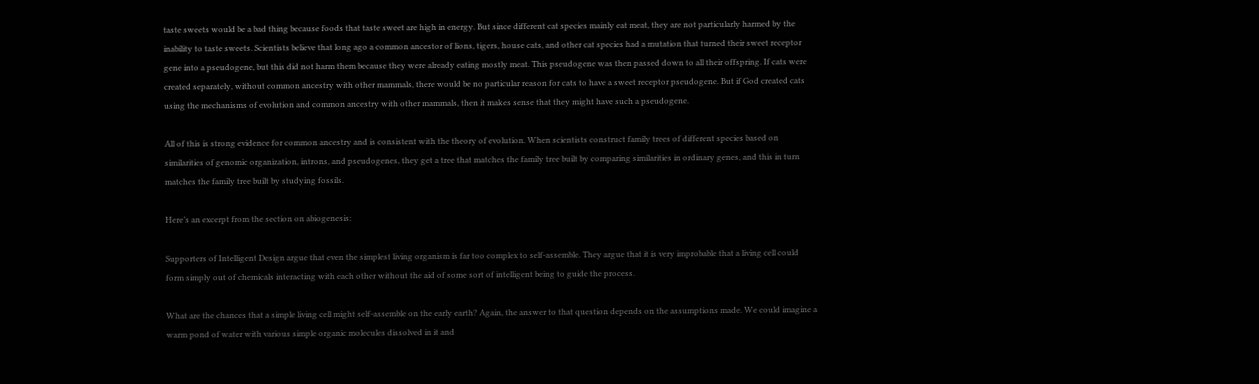taste sweets would be a bad thing because foods that taste sweet are high in energy. But since different cat species mainly eat meat, they are not particularly harmed by the inability to taste sweets. Scientists believe that long ago a common ancestor of lions, tigers, house cats, and other cat species had a mutation that turned their sweet receptor gene into a pseudogene, but this did not harm them because they were already eating mostly meat. This pseudogene was then passed down to all their offspring. If cats were created separately, without common ancestry with other mammals, there would be no particular reason for cats to have a sweet receptor pseudogene. But if God created cats using the mechanisms of evolution and common ancestry with other mammals, then it makes sense that they might have such a pseudogene.

All of this is strong evidence for common ancestry and is consistent with the theory of evolution. When scientists construct family trees of different species based on similarities of genomic organization, introns, and pseudogenes, they get a tree that matches the family tree built by comparing similarities in ordinary genes, and this in turn matches the family tree built by studying fossils.

Here’s an excerpt from the section on abiogenesis:

Supporters of Intelligent Design argue that even the simplest living organism is far too complex to self-assemble. They argue that it is very improbable that a living cell could form simply out of chemicals interacting with each other without the aid of some sort of intelligent being to guide the process.

What are the chances that a simple living cell might self-assemble on the early earth? Again, the answer to that question depends on the assumptions made. We could imagine a warm pond of water with various simple organic molecules dissolved in it and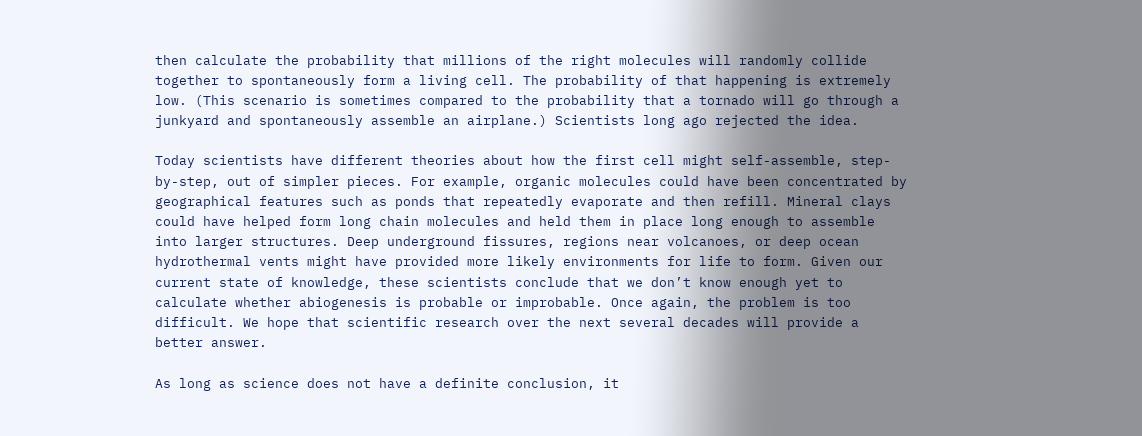then calculate the probability that millions of the right molecules will randomly collide together to spontaneously form a living cell. The probability of that happening is extremely low. (This scenario is sometimes compared to the probability that a tornado will go through a junkyard and spontaneously assemble an airplane.) Scientists long ago rejected the idea.

Today scientists have different theories about how the first cell might self-assemble, step-by-step, out of simpler pieces. For example, organic molecules could have been concentrated by geographical features such as ponds that repeatedly evaporate and then refill. Mineral clays could have helped form long chain molecules and held them in place long enough to assemble into larger structures. Deep underground fissures, regions near volcanoes, or deep ocean hydrothermal vents might have provided more likely environments for life to form. Given our current state of knowledge, these scientists conclude that we don’t know enough yet to calculate whether abiogenesis is probable or improbable. Once again, the problem is too difficult. We hope that scientific research over the next several decades will provide a better answer.

As long as science does not have a definite conclusion, it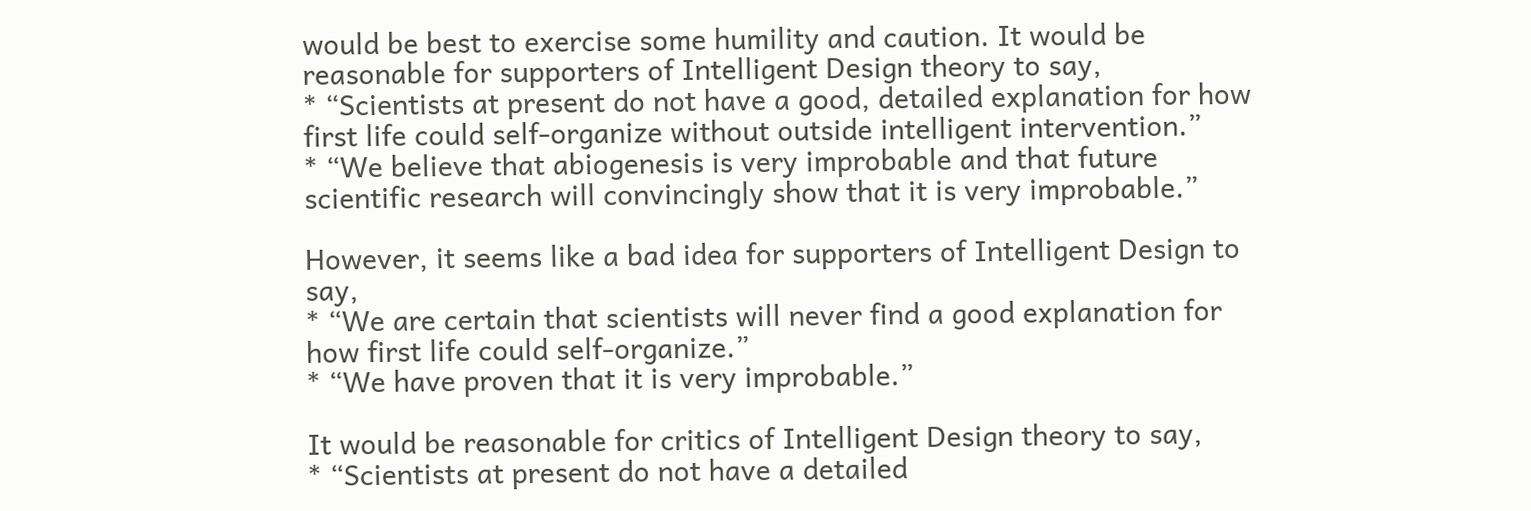would be best to exercise some humility and caution. It would be reasonable for supporters of Intelligent Design theory to say,
* “Scientists at present do not have a good, detailed explanation for how first life could self-organize without outside intelligent intervention.”
* “We believe that abiogenesis is very improbable and that future scientific research will convincingly show that it is very improbable.”

However, it seems like a bad idea for supporters of Intelligent Design to say,
* “We are certain that scientists will never find a good explanation for how first life could self-organize.”
* “We have proven that it is very improbable.”

It would be reasonable for critics of Intelligent Design theory to say,
* “Scientists at present do not have a detailed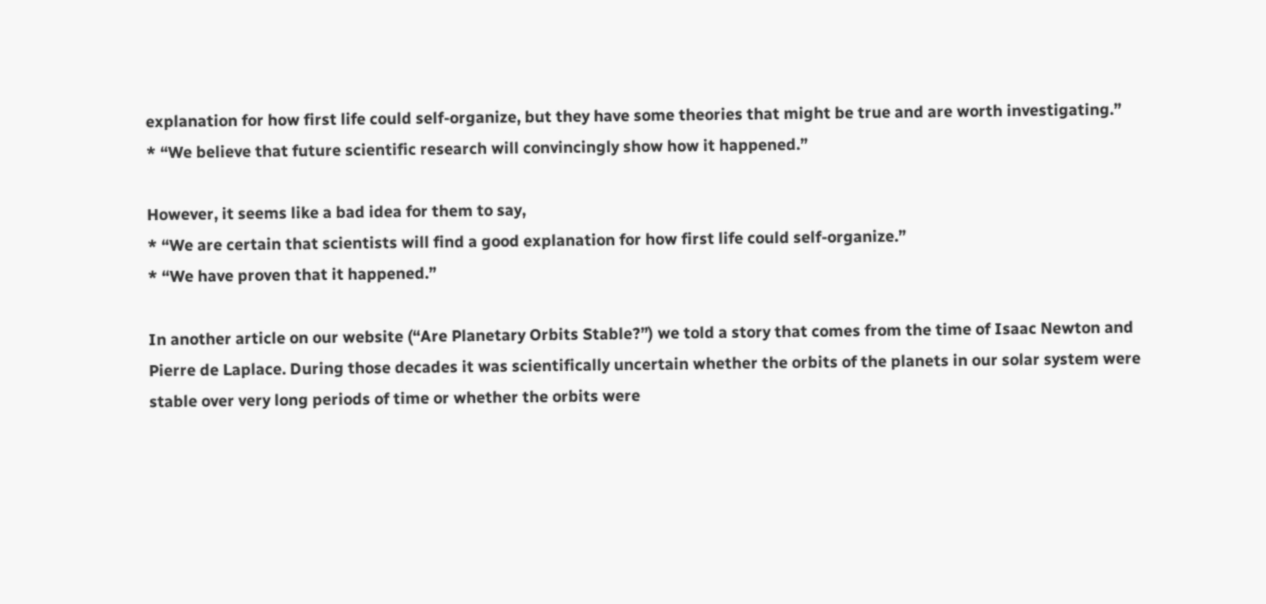explanation for how first life could self-organize, but they have some theories that might be true and are worth investigating.”
* “We believe that future scientific research will convincingly show how it happened.”

However, it seems like a bad idea for them to say,
* “We are certain that scientists will find a good explanation for how first life could self-organize.”
* “We have proven that it happened.”

In another article on our website (“Are Planetary Orbits Stable?”) we told a story that comes from the time of Isaac Newton and Pierre de Laplace. During those decades it was scientifically uncertain whether the orbits of the planets in our solar system were stable over very long periods of time or whether the orbits were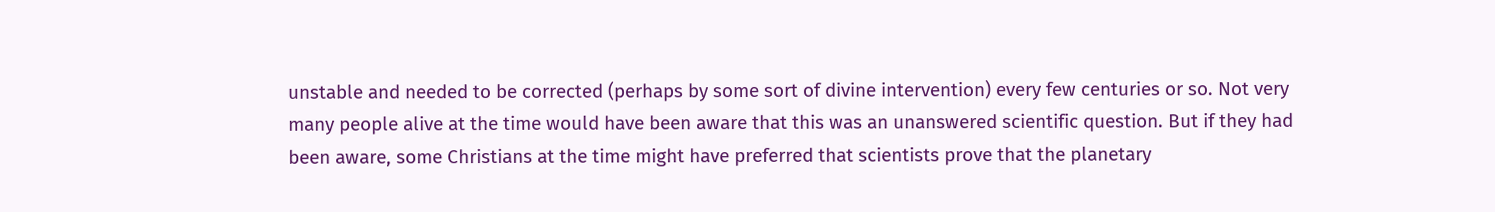unstable and needed to be corrected (perhaps by some sort of divine intervention) every few centuries or so. Not very many people alive at the time would have been aware that this was an unanswered scientific question. But if they had been aware, some Christians at the time might have preferred that scientists prove that the planetary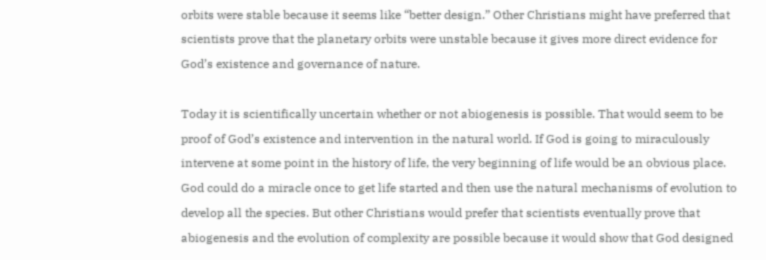orbits were stable because it seems like “better design.” Other Christians might have preferred that scientists prove that the planetary orbits were unstable because it gives more direct evidence for God’s existence and governance of nature.

Today it is scientifically uncertain whether or not abiogenesis is possible. That would seem to be proof of God’s existence and intervention in the natural world. If God is going to miraculously intervene at some point in the history of life, the very beginning of life would be an obvious place. God could do a miracle once to get life started and then use the natural mechanisms of evolution to develop all the species. But other Christians would prefer that scientists eventually prove that abiogenesis and the evolution of complexity are possible because it would show that God designed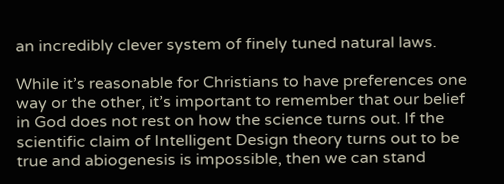an incredibly clever system of finely tuned natural laws.

While it’s reasonable for Christians to have preferences one way or the other, it’s important to remember that our belief in God does not rest on how the science turns out. If the scientific claim of Intelligent Design theory turns out to be true and abiogenesis is impossible, then we can stand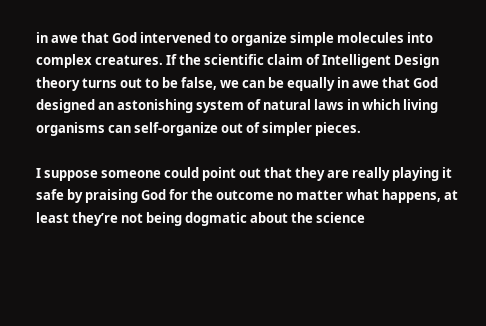in awe that God intervened to organize simple molecules into complex creatures. If the scientific claim of Intelligent Design theory turns out to be false, we can be equally in awe that God designed an astonishing system of natural laws in which living organisms can self-organize out of simpler pieces.

I suppose someone could point out that they are really playing it safe by praising God for the outcome no matter what happens, at least they’re not being dogmatic about the science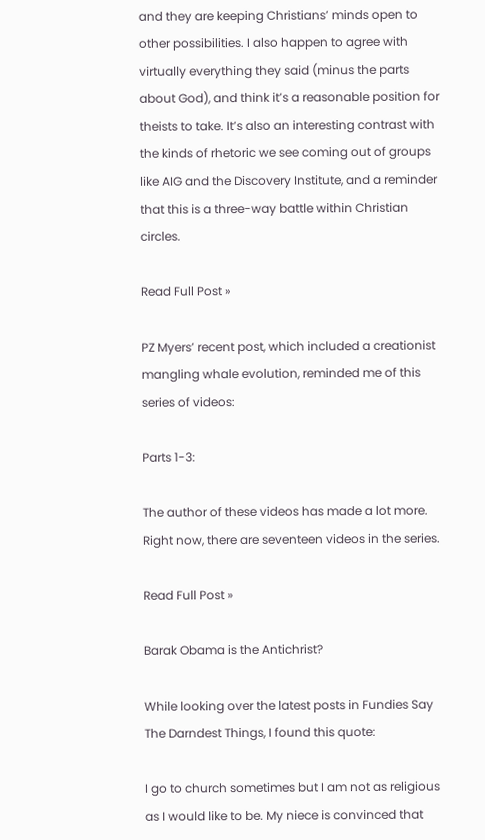and they are keeping Christians’ minds open to other possibilities. I also happen to agree with virtually everything they said (minus the parts about God), and think it’s a reasonable position for theists to take. It’s also an interesting contrast with the kinds of rhetoric we see coming out of groups like AIG and the Discovery Institute, and a reminder that this is a three-way battle within Christian circles.

Read Full Post »

PZ Myers’ recent post, which included a creationist mangling whale evolution, reminded me of this series of videos:

Parts 1-3:

The author of these videos has made a lot more. Right now, there are seventeen videos in the series.

Read Full Post »

Barak Obama is the Antichrist?

While looking over the latest posts in Fundies Say The Darndest Things, I found this quote:

I go to church sometimes but I am not as religious as I would like to be. My niece is convinced that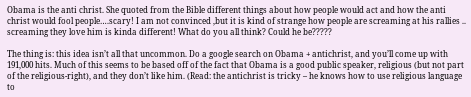Obama is the anti christ. She quoted from the Bible different things about how people would act and how the anti christ would fool people….scary! I am not convinced ,but it is kind of strange how people are screaming at his rallies .. screaming they love him is kinda different! What do you all think? Could he be?????

The thing is: this idea isn’t all that uncommon. Do a google search on Obama + antichrist, and you’ll come up with 191,000 hits. Much of this seems to be based off of the fact that Obama is a good public speaker, religious (but not part of the religious-right), and they don’t like him. (Read: the antichrist is tricky – he knows how to use religious language to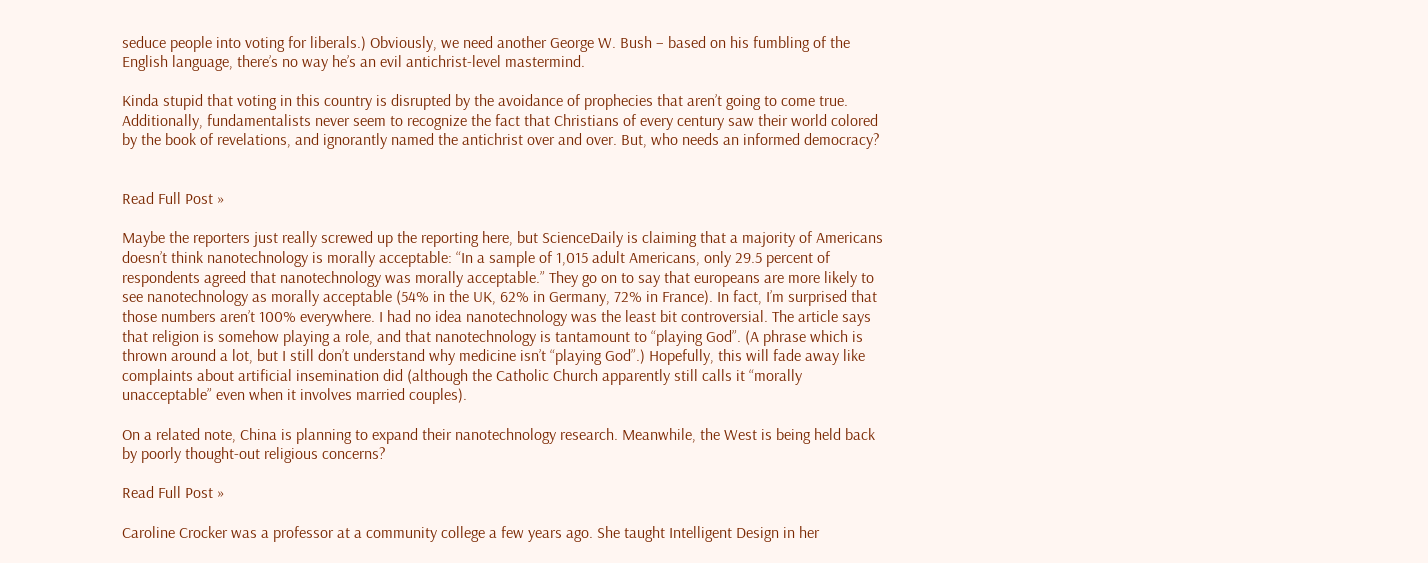seduce people into voting for liberals.) Obviously, we need another George W. Bush – based on his fumbling of the English language, there’s no way he’s an evil antichrist-level mastermind.

Kinda stupid that voting in this country is disrupted by the avoidance of prophecies that aren’t going to come true. Additionally, fundamentalists never seem to recognize the fact that Christians of every century saw their world colored by the book of revelations, and ignorantly named the antichrist over and over. But, who needs an informed democracy?


Read Full Post »

Maybe the reporters just really screwed up the reporting here, but ScienceDaily is claiming that a majority of Americans doesn’t think nanotechnology is morally acceptable: “In a sample of 1,015 adult Americans, only 29.5 percent of respondents agreed that nanotechnology was morally acceptable.” They go on to say that europeans are more likely to see nanotechnology as morally acceptable (54% in the UK, 62% in Germany, 72% in France). In fact, I’m surprised that those numbers aren’t 100% everywhere. I had no idea nanotechnology was the least bit controversial. The article says that religion is somehow playing a role, and that nanotechnology is tantamount to “playing God”. (A phrase which is thrown around a lot, but I still don’t understand why medicine isn’t “playing God”.) Hopefully, this will fade away like complaints about artificial insemination did (although the Catholic Church apparently still calls it “morally unacceptable” even when it involves married couples).

On a related note, China is planning to expand their nanotechnology research. Meanwhile, the West is being held back by poorly thought-out religious concerns?

Read Full Post »

Caroline Crocker was a professor at a community college a few years ago. She taught Intelligent Design in her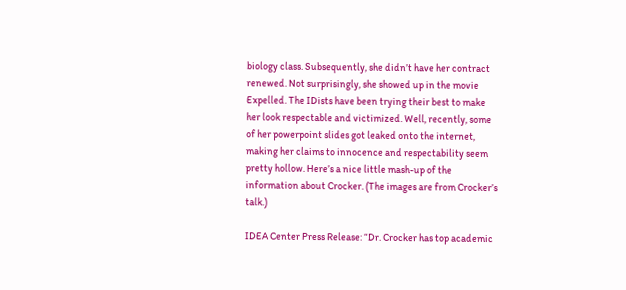biology class. Subsequently, she didn’t have her contract renewed. Not surprisingly, she showed up in the movie Expelled. The IDists have been trying their best to make her look respectable and victimized. Well, recently, some of her powerpoint slides got leaked onto the internet, making her claims to innocence and respectability seem pretty hollow. Here’s a nice little mash-up of the information about Crocker. (The images are from Crocker’s talk.)

IDEA Center Press Release: “Dr. Crocker has top academic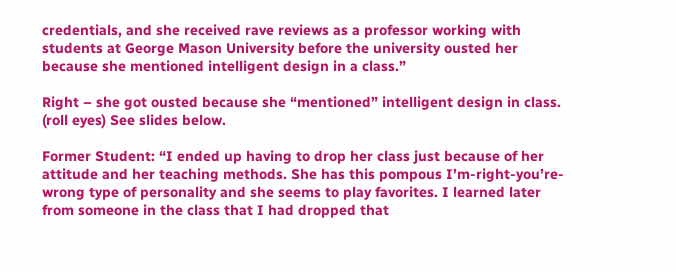credentials, and she received rave reviews as a professor working with students at George Mason University before the university ousted her because she mentioned intelligent design in a class.”

Right – she got ousted because she “mentioned” intelligent design in class. (roll eyes) See slides below.

Former Student: “I ended up having to drop her class just because of her attitude and her teaching methods. She has this pompous I’m-right-you’re-wrong type of personality and she seems to play favorites. I learned later from someone in the class that I had dropped that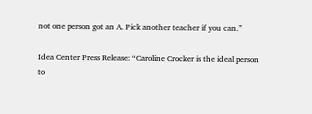not one person got an A. Pick another teacher if you can.”

Idea Center Press Release: “Caroline Crocker is the ideal person to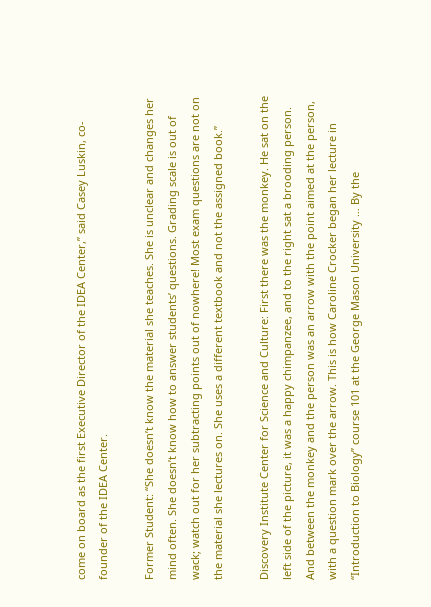come on board as the first Executive Director of the IDEA Center,” said Casey Luskin, co-founder of the IDEA Center.

Former Student: “She doesn’t know the material she teaches. She is unclear and changes her mind often. She doesn’t know how to answer students’ questions. Grading scale is out of wack; watch out for her subtracting points out of nowhere! Most exam questions are not on the material she lectures on. She uses a different textbook and not the assigned book.”

Discovery Institute Center for Science and Culture: First there was the monkey. He sat on the left side of the picture, it was a happy chimpanzee, and to the right sat a brooding person. And between the monkey and the person was an arrow with the point aimed at the person, with a question mark over the arrow. This is how Caroline Crocker began her lecture in “Introduction to Biology” course 101 at the George Mason University … By the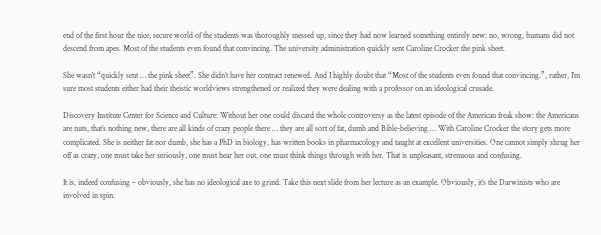end of the first hour the nice, secure world of the students was thoroughly messed up, since they had now learned something entirely new: no, wrong, humans did not descend from apes. Most of the students even found that convincing. The university administration quickly sent Caroline Crocker the pink sheet.

She wasn’t “quickly sent … the pink sheet”. She didn’t have her contract renewed. And I highly doubt that “Most of the students even found that convincing.”, rather, I’m sure most students either had their theistic worldviews strengthened or realized they were dealing with a professor on an ideological crusade.

Discovery Institute Center for Science and Culture: Without her one could discard the whole controversy as the latest episode of the American freak show: the Americans are nuts, that’s nothing new, there are all kinds of crazy people there … they are all sort of fat, dumb and Bible-believing … With Caroline Crocker the story gets more complicated. She is neither fat nor dumb, she has a PhD in biology, has written books in pharmacology and taught at excellent universities. One cannot simply shrug her off as crazy, one must take her seriously, one must hear her out, one must think things through with her. That is unpleasant, strenuous and confusing.

It is, indeed confusing – obviously, she has no ideological axe to grind. Take this next slide from her lecture as an example. Obviously, it’s the Darwinists who are involved in spin.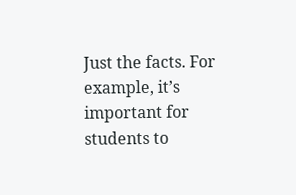Just the facts. For example, it’s important for students to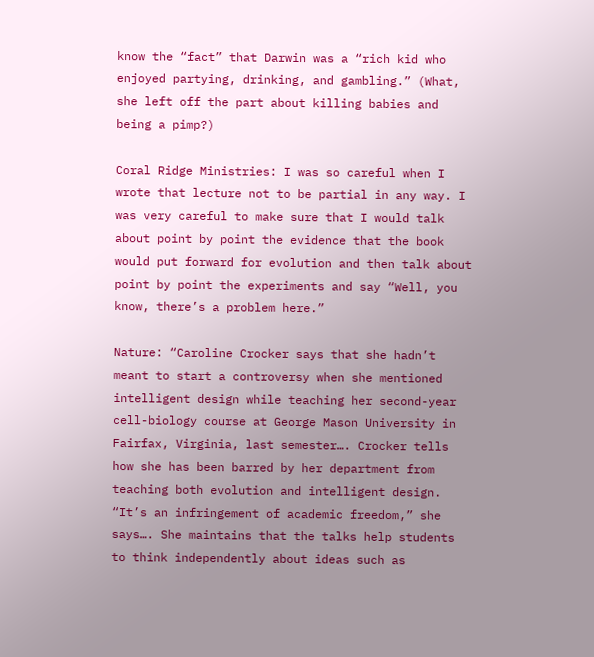know the “fact” that Darwin was a “rich kid who enjoyed partying, drinking, and gambling.” (What, she left off the part about killing babies and being a pimp?)

Coral Ridge Ministries: I was so careful when I wrote that lecture not to be partial in any way. I was very careful to make sure that I would talk about point by point the evidence that the book would put forward for evolution and then talk about point by point the experiments and say “Well, you know, there’s a problem here.”

Nature: “Caroline Crocker says that she hadn’t meant to start a controversy when she mentioned intelligent design while teaching her second-year cell-biology course at George Mason University in Fairfax, Virginia, last semester…. Crocker tells how she has been barred by her department from teaching both evolution and intelligent design. “It’s an infringement of academic freedom,” she says…. She maintains that the talks help students to think independently about ideas such as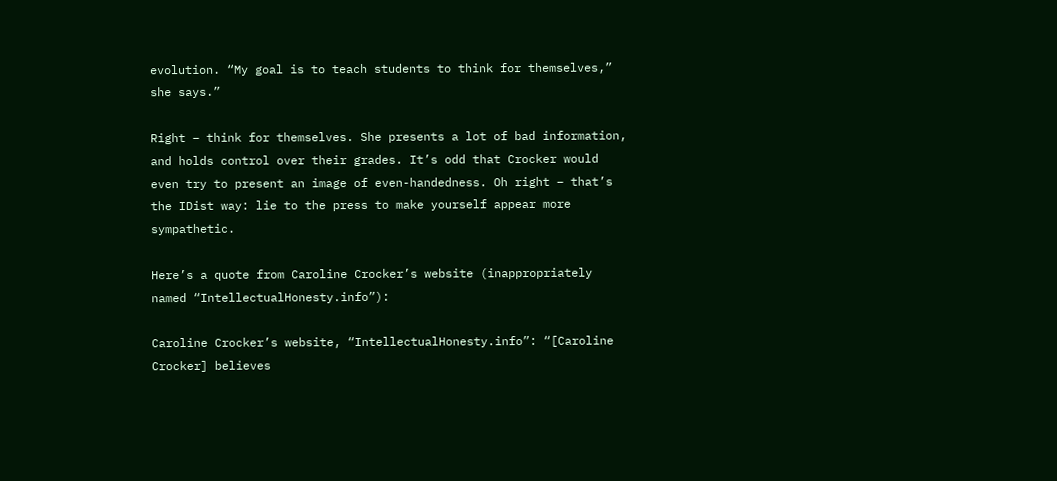evolution. “My goal is to teach students to think for themselves,” she says.”

Right – think for themselves. She presents a lot of bad information, and holds control over their grades. It’s odd that Crocker would even try to present an image of even-handedness. Oh right – that’s the IDist way: lie to the press to make yourself appear more sympathetic.

Here’s a quote from Caroline Crocker’s website (inappropriately named “IntellectualHonesty.info”):

Caroline Crocker’s website, “IntellectualHonesty.info”: “[Caroline Crocker] believes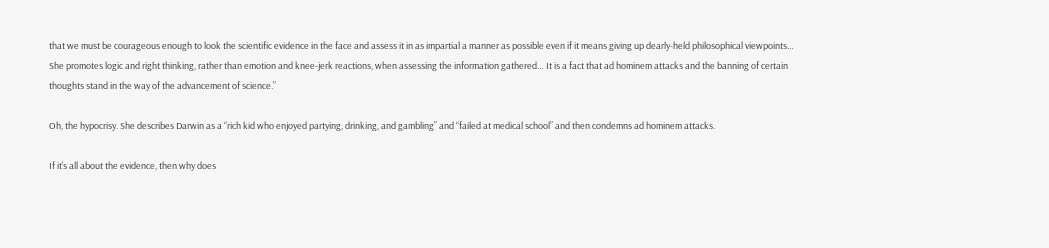that we must be courageous enough to look the scientific evidence in the face and assess it in as impartial a manner as possible even if it means giving up dearly-held philosophical viewpoints… She promotes logic and right thinking, rather than emotion and knee-jerk reactions, when assessing the information gathered… It is a fact that ad hominem attacks and the banning of certain thoughts stand in the way of the advancement of science.”

Oh, the hypocrisy. She describes Darwin as a “rich kid who enjoyed partying, drinking, and gambling” and “failed at medical school” and then condemns ad hominem attacks.

If it’s all about the evidence, then why does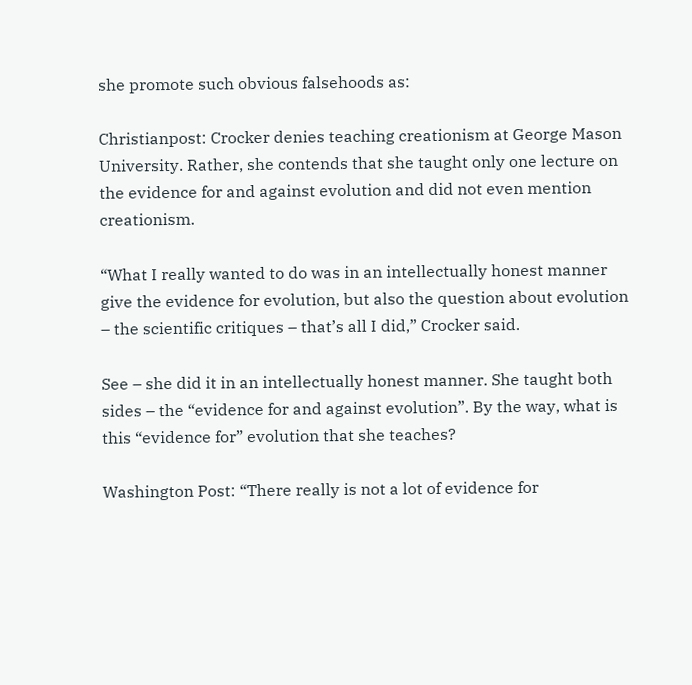she promote such obvious falsehoods as:

Christianpost: Crocker denies teaching creationism at George Mason University. Rather, she contends that she taught only one lecture on the evidence for and against evolution and did not even mention creationism.

“What I really wanted to do was in an intellectually honest manner give the evidence for evolution, but also the question about evolution – the scientific critiques – that’s all I did,” Crocker said.

See – she did it in an intellectually honest manner. She taught both sides – the “evidence for and against evolution”. By the way, what is this “evidence for” evolution that she teaches?

Washington Post: “There really is not a lot of evidence for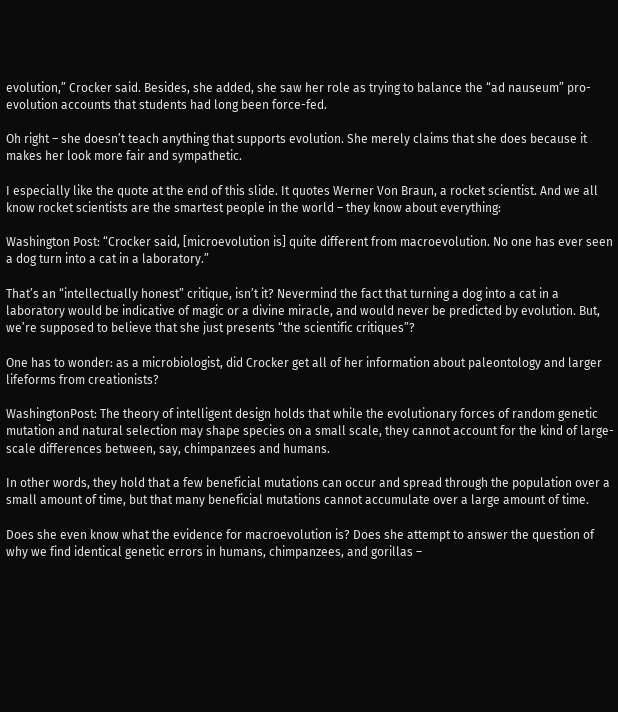evolution,” Crocker said. Besides, she added, she saw her role as trying to balance the “ad nauseum” pro-evolution accounts that students had long been force-fed.

Oh right – she doesn’t teach anything that supports evolution. She merely claims that she does because it makes her look more fair and sympathetic.

I especially like the quote at the end of this slide. It quotes Werner Von Braun, a rocket scientist. And we all know rocket scientists are the smartest people in the world – they know about everything:

Washington Post: “Crocker said, [microevolution is] quite different from macroevolution. No one has ever seen a dog turn into a cat in a laboratory.”

That’s an “intellectually honest” critique, isn’t it? Nevermind the fact that turning a dog into a cat in a laboratory would be indicative of magic or a divine miracle, and would never be predicted by evolution. But, we’re supposed to believe that she just presents “the scientific critiques”?

One has to wonder: as a microbiologist, did Crocker get all of her information about paleontology and larger lifeforms from creationists?

WashingtonPost: The theory of intelligent design holds that while the evolutionary forces of random genetic mutation and natural selection may shape species on a small scale, they cannot account for the kind of large-scale differences between, say, chimpanzees and humans.

In other words, they hold that a few beneficial mutations can occur and spread through the population over a small amount of time, but that many beneficial mutations cannot accumulate over a large amount of time.

Does she even know what the evidence for macroevolution is? Does she attempt to answer the question of why we find identical genetic errors in humans, chimpanzees, and gorillas –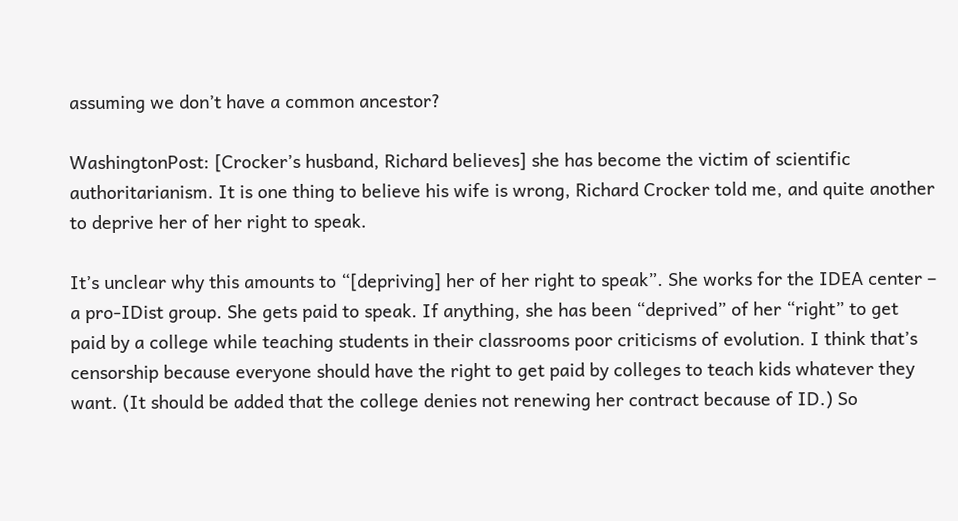assuming we don’t have a common ancestor?

WashingtonPost: [Crocker’s husband, Richard believes] she has become the victim of scientific authoritarianism. It is one thing to believe his wife is wrong, Richard Crocker told me, and quite another to deprive her of her right to speak.

It’s unclear why this amounts to “[depriving] her of her right to speak”. She works for the IDEA center – a pro-IDist group. She gets paid to speak. If anything, she has been “deprived” of her “right” to get paid by a college while teaching students in their classrooms poor criticisms of evolution. I think that’s censorship because everyone should have the right to get paid by colleges to teach kids whatever they want. (It should be added that the college denies not renewing her contract because of ID.) So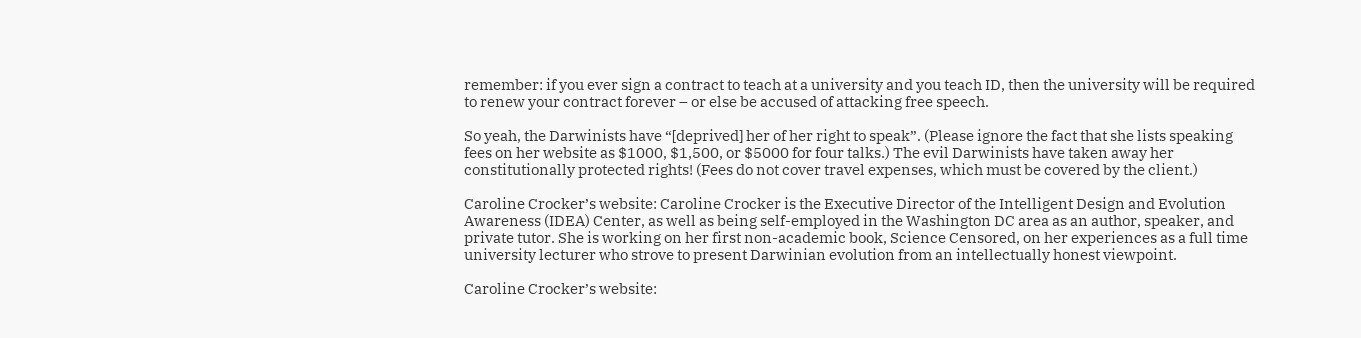remember: if you ever sign a contract to teach at a university and you teach ID, then the university will be required to renew your contract forever – or else be accused of attacking free speech.

So yeah, the Darwinists have “[deprived] her of her right to speak”. (Please ignore the fact that she lists speaking fees on her website as $1000, $1,500, or $5000 for four talks.) The evil Darwinists have taken away her constitutionally protected rights! (Fees do not cover travel expenses, which must be covered by the client.)

Caroline Crocker’s website: Caroline Crocker is the Executive Director of the Intelligent Design and Evolution Awareness (IDEA) Center, as well as being self-employed in the Washington DC area as an author, speaker, and private tutor. She is working on her first non-academic book, Science Censored, on her experiences as a full time university lecturer who strove to present Darwinian evolution from an intellectually honest viewpoint.

Caroline Crocker’s website: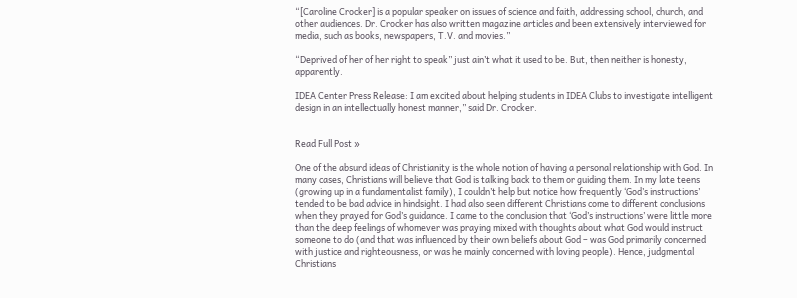“[Caroline Crocker] is a popular speaker on issues of science and faith, addressing school, church, and other audiences. Dr. Crocker has also written magazine articles and been extensively interviewed for media, such as books, newspapers, T.V. and movies.”

“Deprived of her of her right to speak” just ain’t what it used to be. But, then neither is honesty, apparently.

IDEA Center Press Release: I am excited about helping students in IDEA Clubs to investigate intelligent design in an intellectually honest manner,” said Dr. Crocker.


Read Full Post »

One of the absurd ideas of Christianity is the whole notion of having a personal relationship with God. In many cases, Christians will believe that God is talking back to them or guiding them. In my late teens (growing up in a fundamentalist family), I couldn’t help but notice how frequently ‘God’s instructions’ tended to be bad advice in hindsight. I had also seen different Christians come to different conclusions when they prayed for God’s guidance. I came to the conclusion that ‘God’s instructions’ were little more than the deep feelings of whomever was praying mixed with thoughts about what God would instruct someone to do (and that was influenced by their own beliefs about God – was God primarily concerned with justice and righteousness, or was he mainly concerned with loving people). Hence, judgmental Christians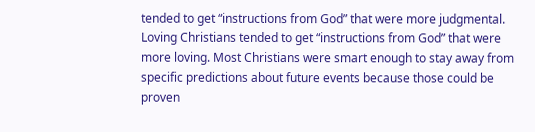tended to get “instructions from God” that were more judgmental. Loving Christians tended to get “instructions from God” that were more loving. Most Christians were smart enough to stay away from specific predictions about future events because those could be proven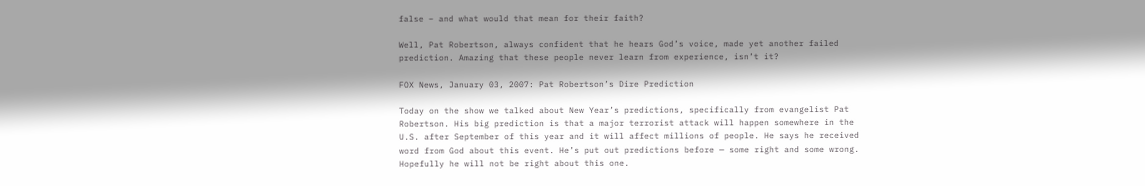false – and what would that mean for their faith?

Well, Pat Robertson, always confident that he hears God’s voice, made yet another failed prediction. Amazing that these people never learn from experience, isn’t it?

FOX News, January 03, 2007: Pat Robertson’s Dire Prediction

Today on the show we talked about New Year’s predictions, specifically from evangelist Pat Robertson. His big prediction is that a major terrorist attack will happen somewhere in the U.S. after September of this year and it will affect millions of people. He says he received word from God about this event. He’s put out predictions before — some right and some wrong. Hopefully he will not be right about this one.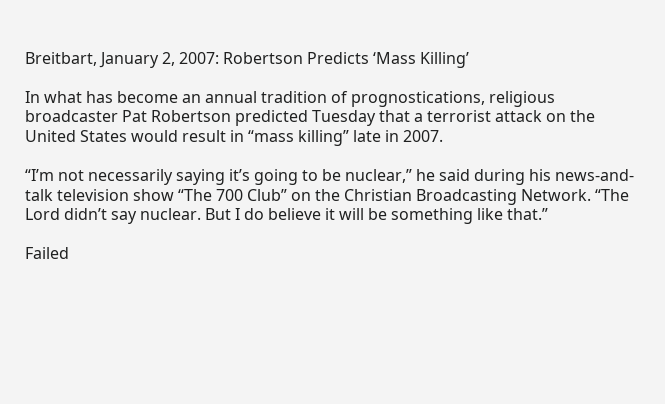Breitbart, January 2, 2007: Robertson Predicts ‘Mass Killing’

In what has become an annual tradition of prognostications, religious broadcaster Pat Robertson predicted Tuesday that a terrorist attack on the United States would result in “mass killing” late in 2007.

“I’m not necessarily saying it’s going to be nuclear,” he said during his news-and-talk television show “The 700 Club” on the Christian Broadcasting Network. “The Lord didn’t say nuclear. But I do believe it will be something like that.”

Failed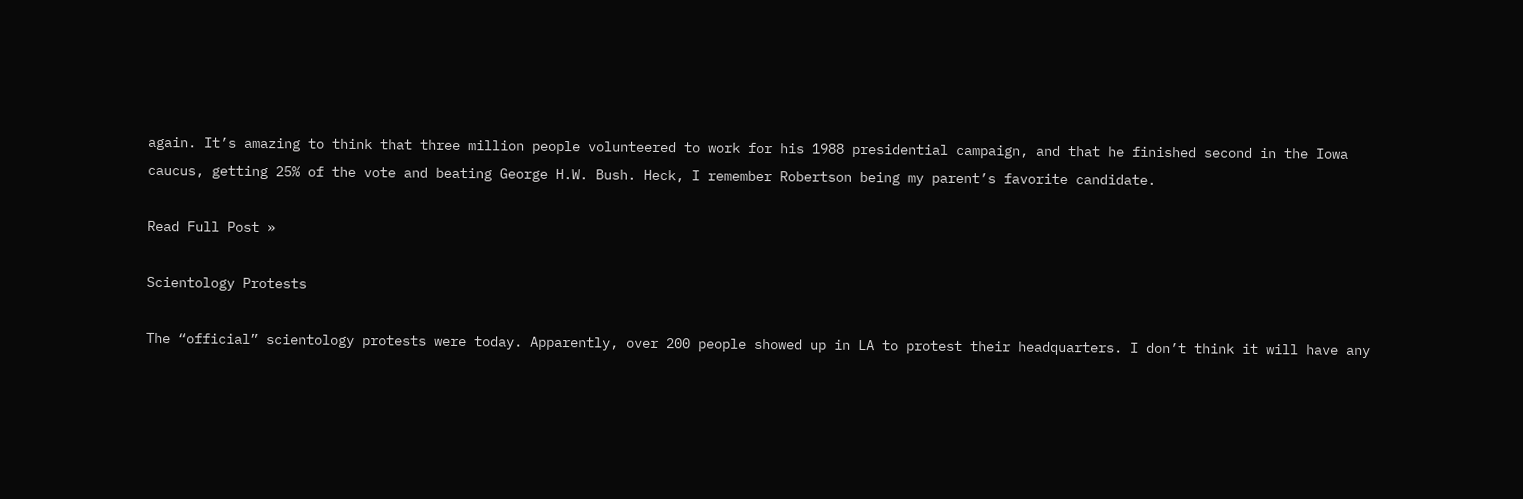again. It’s amazing to think that three million people volunteered to work for his 1988 presidential campaign, and that he finished second in the Iowa caucus, getting 25% of the vote and beating George H.W. Bush. Heck, I remember Robertson being my parent’s favorite candidate.

Read Full Post »

Scientology Protests

The “official” scientology protests were today. Apparently, over 200 people showed up in LA to protest their headquarters. I don’t think it will have any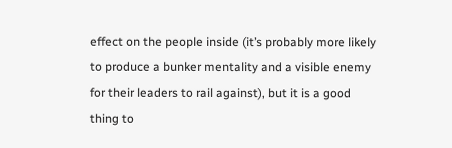effect on the people inside (it’s probably more likely to produce a bunker mentality and a visible enemy for their leaders to rail against), but it is a good thing to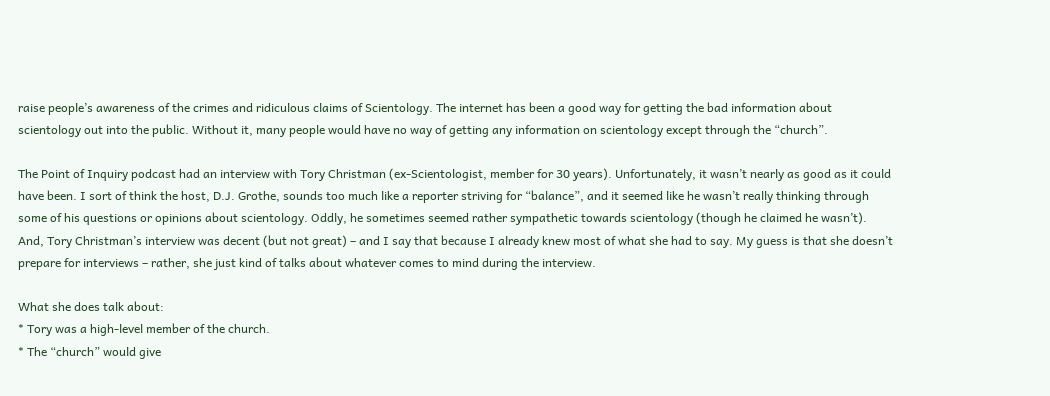raise people’s awareness of the crimes and ridiculous claims of Scientology. The internet has been a good way for getting the bad information about scientology out into the public. Without it, many people would have no way of getting any information on scientology except through the “church”.

The Point of Inquiry podcast had an interview with Tory Christman (ex-Scientologist, member for 30 years). Unfortunately, it wasn’t nearly as good as it could have been. I sort of think the host, D.J. Grothe, sounds too much like a reporter striving for “balance”, and it seemed like he wasn’t really thinking through some of his questions or opinions about scientology. Oddly, he sometimes seemed rather sympathetic towards scientology (though he claimed he wasn’t). And, Tory Christman’s interview was decent (but not great) – and I say that because I already knew most of what she had to say. My guess is that she doesn’t prepare for interviews – rather, she just kind of talks about whatever comes to mind during the interview.

What she does talk about:
* Tory was a high-level member of the church.
* The “church” would give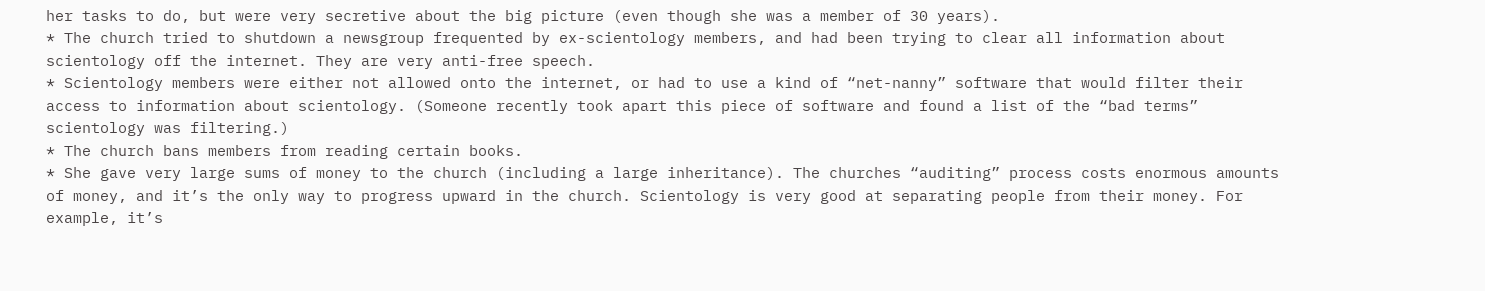her tasks to do, but were very secretive about the big picture (even though she was a member of 30 years).
* The church tried to shutdown a newsgroup frequented by ex-scientology members, and had been trying to clear all information about scientology off the internet. They are very anti-free speech.
* Scientology members were either not allowed onto the internet, or had to use a kind of “net-nanny” software that would filter their access to information about scientology. (Someone recently took apart this piece of software and found a list of the “bad terms” scientology was filtering.)
* The church bans members from reading certain books.
* She gave very large sums of money to the church (including a large inheritance). The churches “auditing” process costs enormous amounts of money, and it’s the only way to progress upward in the church. Scientology is very good at separating people from their money. For example, it’s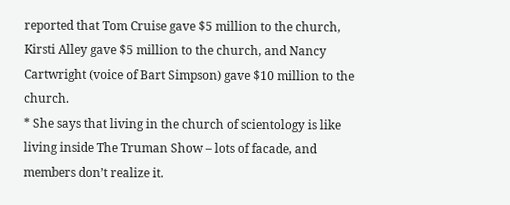reported that Tom Cruise gave $5 million to the church, Kirsti Alley gave $5 million to the church, and Nancy Cartwright (voice of Bart Simpson) gave $10 million to the church.
* She says that living in the church of scientology is like living inside The Truman Show – lots of facade, and members don’t realize it.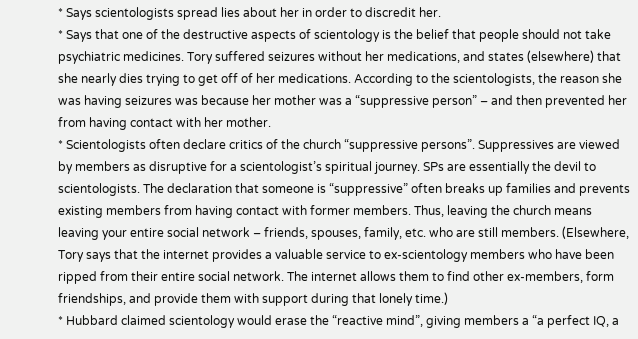* Says scientologists spread lies about her in order to discredit her.
* Says that one of the destructive aspects of scientology is the belief that people should not take psychiatric medicines. Tory suffered seizures without her medications, and states (elsewhere) that she nearly dies trying to get off of her medications. According to the scientologists, the reason she was having seizures was because her mother was a “suppressive person” – and then prevented her from having contact with her mother.
* Scientologists often declare critics of the church “suppressive persons”. Suppressives are viewed by members as disruptive for a scientologist’s spiritual journey. SPs are essentially the devil to scientologists. The declaration that someone is “suppressive” often breaks up families and prevents existing members from having contact with former members. Thus, leaving the church means leaving your entire social network – friends, spouses, family, etc. who are still members. (Elsewhere, Tory says that the internet provides a valuable service to ex-scientology members who have been ripped from their entire social network. The internet allows them to find other ex-members, form friendships, and provide them with support during that lonely time.)
* Hubbard claimed scientology would erase the “reactive mind”, giving members a “a perfect IQ, a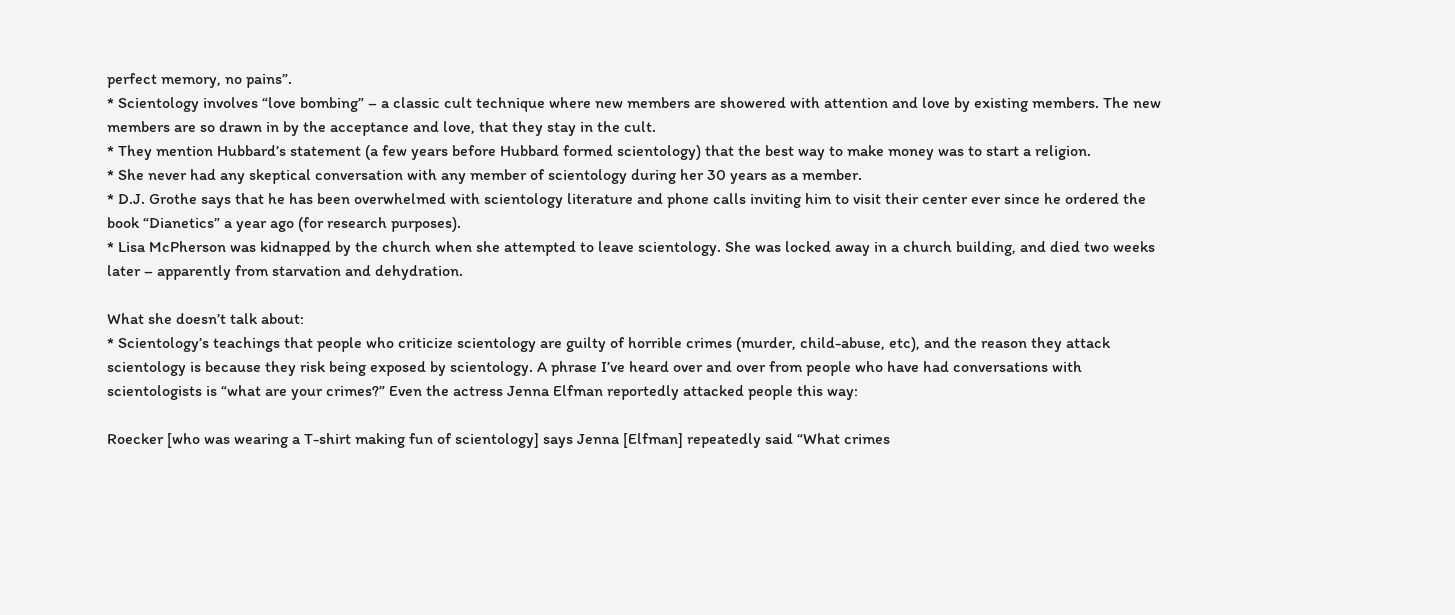perfect memory, no pains”.
* Scientology involves “love bombing” – a classic cult technique where new members are showered with attention and love by existing members. The new members are so drawn in by the acceptance and love, that they stay in the cult.
* They mention Hubbard’s statement (a few years before Hubbard formed scientology) that the best way to make money was to start a religion.
* She never had any skeptical conversation with any member of scientology during her 30 years as a member.
* D.J. Grothe says that he has been overwhelmed with scientology literature and phone calls inviting him to visit their center ever since he ordered the book “Dianetics” a year ago (for research purposes).
* Lisa McPherson was kidnapped by the church when she attempted to leave scientology. She was locked away in a church building, and died two weeks later – apparently from starvation and dehydration.

What she doesn’t talk about:
* Scientology’s teachings that people who criticize scientology are guilty of horrible crimes (murder, child-abuse, etc), and the reason they attack scientology is because they risk being exposed by scientology. A phrase I’ve heard over and over from people who have had conversations with scientologists is “what are your crimes?” Even the actress Jenna Elfman reportedly attacked people this way:

Roecker [who was wearing a T-shirt making fun of scientology] says Jenna [Elfman] repeatedly said “What crimes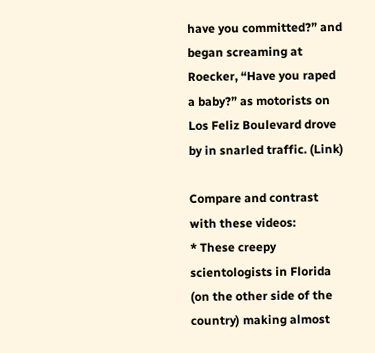have you committed?” and began screaming at Roecker, “Have you raped a baby?” as motorists on Los Feliz Boulevard drove by in snarled traffic. (Link)

Compare and contrast with these videos:
* These creepy scientologists in Florida (on the other side of the country) making almost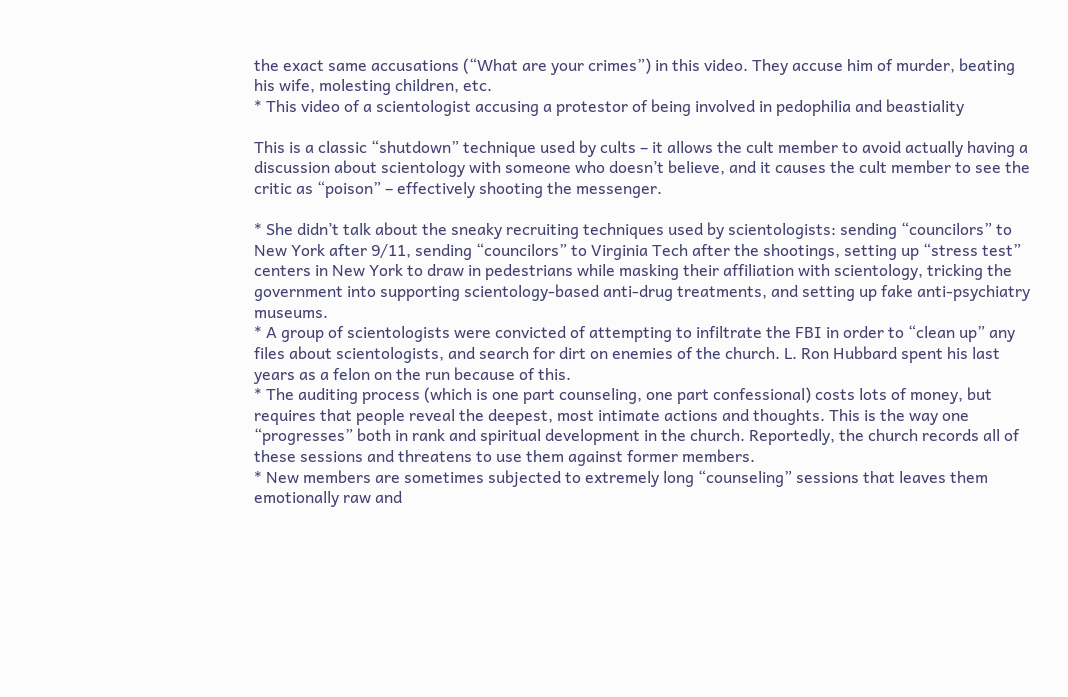the exact same accusations (“What are your crimes”) in this video. They accuse him of murder, beating his wife, molesting children, etc.
* This video of a scientologist accusing a protestor of being involved in pedophilia and beastiality

This is a classic “shutdown” technique used by cults – it allows the cult member to avoid actually having a discussion about scientology with someone who doesn’t believe, and it causes the cult member to see the critic as “poison” – effectively shooting the messenger.

* She didn’t talk about the sneaky recruiting techniques used by scientologists: sending “councilors” to New York after 9/11, sending “councilors” to Virginia Tech after the shootings, setting up “stress test” centers in New York to draw in pedestrians while masking their affiliation with scientology, tricking the government into supporting scientology-based anti-drug treatments, and setting up fake anti-psychiatry museums.
* A group of scientologists were convicted of attempting to infiltrate the FBI in order to “clean up” any files about scientologists, and search for dirt on enemies of the church. L. Ron Hubbard spent his last years as a felon on the run because of this.
* The auditing process (which is one part counseling, one part confessional) costs lots of money, but requires that people reveal the deepest, most intimate actions and thoughts. This is the way one “progresses” both in rank and spiritual development in the church. Reportedly, the church records all of these sessions and threatens to use them against former members.
* New members are sometimes subjected to extremely long “counseling” sessions that leaves them emotionally raw and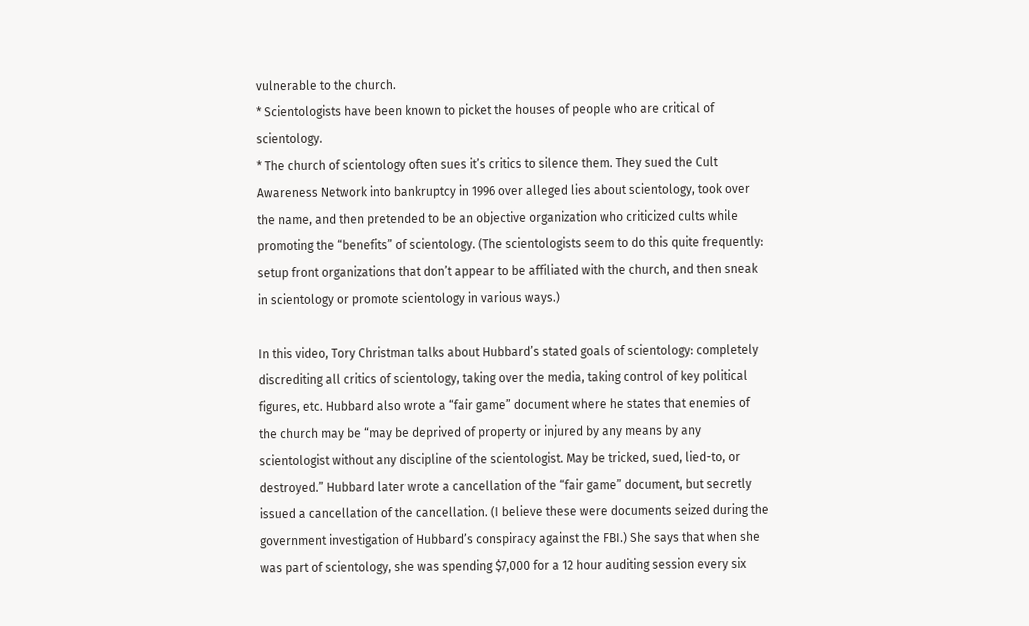vulnerable to the church.
* Scientologists have been known to picket the houses of people who are critical of scientology.
* The church of scientology often sues it’s critics to silence them. They sued the Cult Awareness Network into bankruptcy in 1996 over alleged lies about scientology, took over the name, and then pretended to be an objective organization who criticized cults while promoting the “benefits” of scientology. (The scientologists seem to do this quite frequently: setup front organizations that don’t appear to be affiliated with the church, and then sneak in scientology or promote scientology in various ways.)

In this video, Tory Christman talks about Hubbard’s stated goals of scientology: completely discrediting all critics of scientology, taking over the media, taking control of key political figures, etc. Hubbard also wrote a “fair game” document where he states that enemies of the church may be “may be deprived of property or injured by any means by any scientologist without any discipline of the scientologist. May be tricked, sued, lied-to, or destroyed.” Hubbard later wrote a cancellation of the “fair game” document, but secretly issued a cancellation of the cancellation. (I believe these were documents seized during the government investigation of Hubbard’s conspiracy against the FBI.) She says that when she was part of scientology, she was spending $7,000 for a 12 hour auditing session every six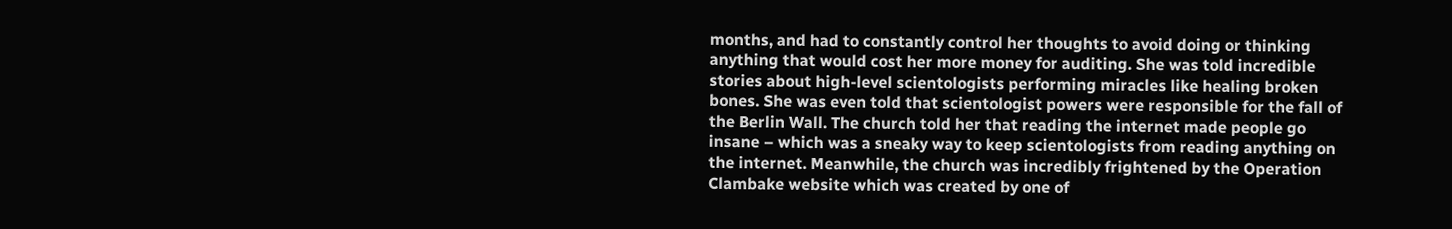months, and had to constantly control her thoughts to avoid doing or thinking anything that would cost her more money for auditing. She was told incredible stories about high-level scientologists performing miracles like healing broken bones. She was even told that scientologist powers were responsible for the fall of the Berlin Wall. The church told her that reading the internet made people go insane – which was a sneaky way to keep scientologists from reading anything on the internet. Meanwhile, the church was incredibly frightened by the Operation Clambake website which was created by one of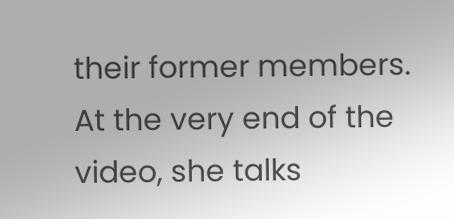their former members. At the very end of the video, she talks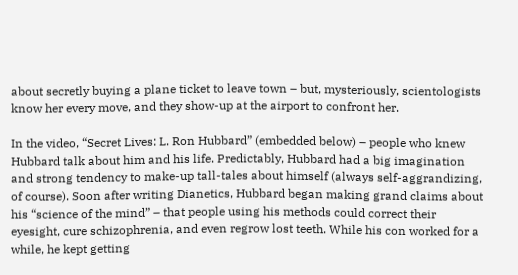about secretly buying a plane ticket to leave town – but, mysteriously, scientologists know her every move, and they show-up at the airport to confront her.

In the video, “Secret Lives: L. Ron Hubbard” (embedded below) – people who knew Hubbard talk about him and his life. Predictably, Hubbard had a big imagination and strong tendency to make-up tall-tales about himself (always self-aggrandizing, of course). Soon after writing Dianetics, Hubbard began making grand claims about his “science of the mind” – that people using his methods could correct their eyesight, cure schizophrenia, and even regrow lost teeth. While his con worked for a while, he kept getting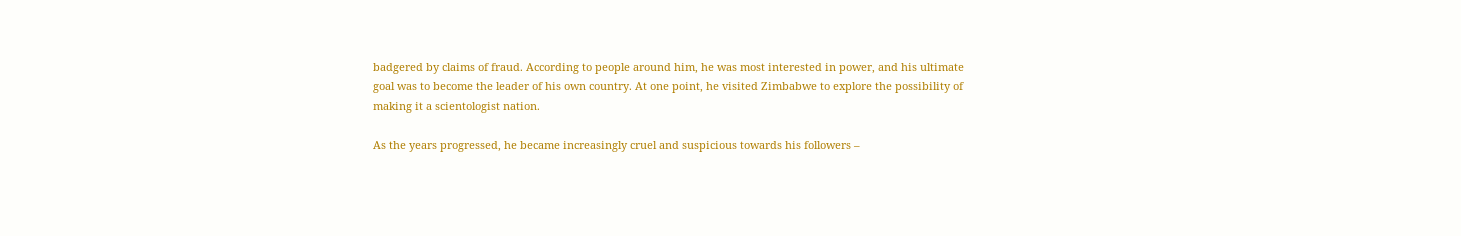badgered by claims of fraud. According to people around him, he was most interested in power, and his ultimate goal was to become the leader of his own country. At one point, he visited Zimbabwe to explore the possibility of making it a scientologist nation.

As the years progressed, he became increasingly cruel and suspicious towards his followers –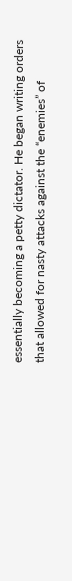essentially becoming a petty dictator. He began writing orders that allowed for nasty attacks against the “enemies” of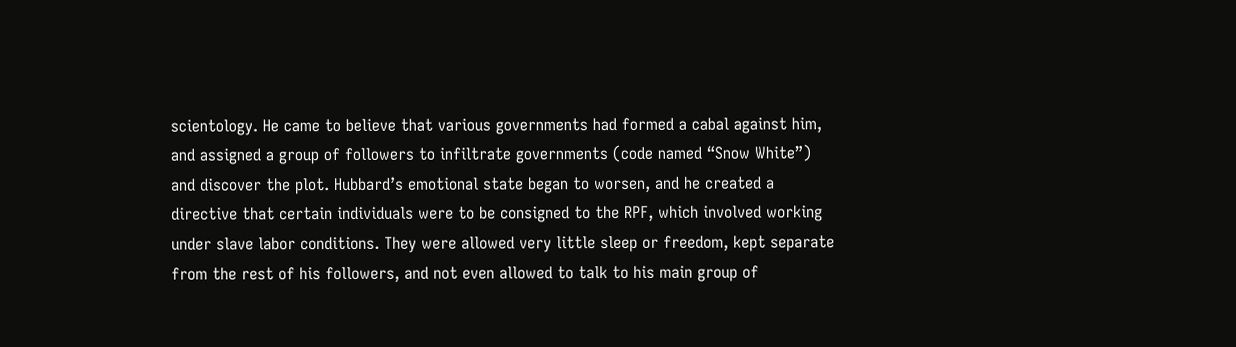scientology. He came to believe that various governments had formed a cabal against him, and assigned a group of followers to infiltrate governments (code named “Snow White”) and discover the plot. Hubbard’s emotional state began to worsen, and he created a directive that certain individuals were to be consigned to the RPF, which involved working under slave labor conditions. They were allowed very little sleep or freedom, kept separate from the rest of his followers, and not even allowed to talk to his main group of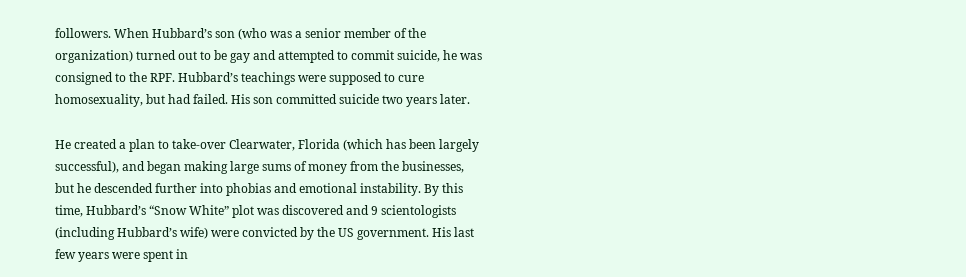followers. When Hubbard’s son (who was a senior member of the organization) turned out to be gay and attempted to commit suicide, he was consigned to the RPF. Hubbard’s teachings were supposed to cure homosexuality, but had failed. His son committed suicide two years later.

He created a plan to take-over Clearwater, Florida (which has been largely successful), and began making large sums of money from the businesses, but he descended further into phobias and emotional instability. By this time, Hubbard’s “Snow White” plot was discovered and 9 scientologists (including Hubbard’s wife) were convicted by the US government. His last few years were spent in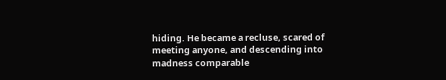hiding. He became a recluse, scared of meeting anyone, and descending into madness comparable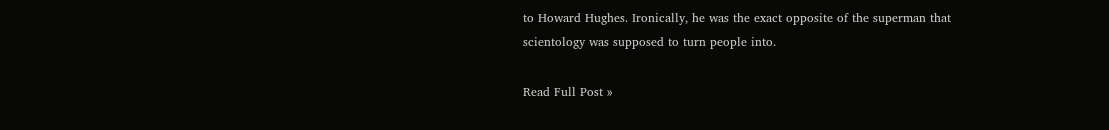to Howard Hughes. Ironically, he was the exact opposite of the superman that scientology was supposed to turn people into.

Read Full Post »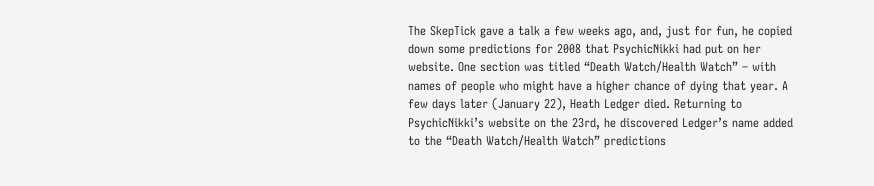The SkepTick gave a talk a few weeks ago, and, just for fun, he copied down some predictions for 2008 that PsychicNikki had put on her website. One section was titled “Death Watch/Health Watch” – with names of people who might have a higher chance of dying that year. A few days later (January 22), Heath Ledger died. Returning to PsychicNikki’s website on the 23rd, he discovered Ledger’s name added to the “Death Watch/Health Watch” predictions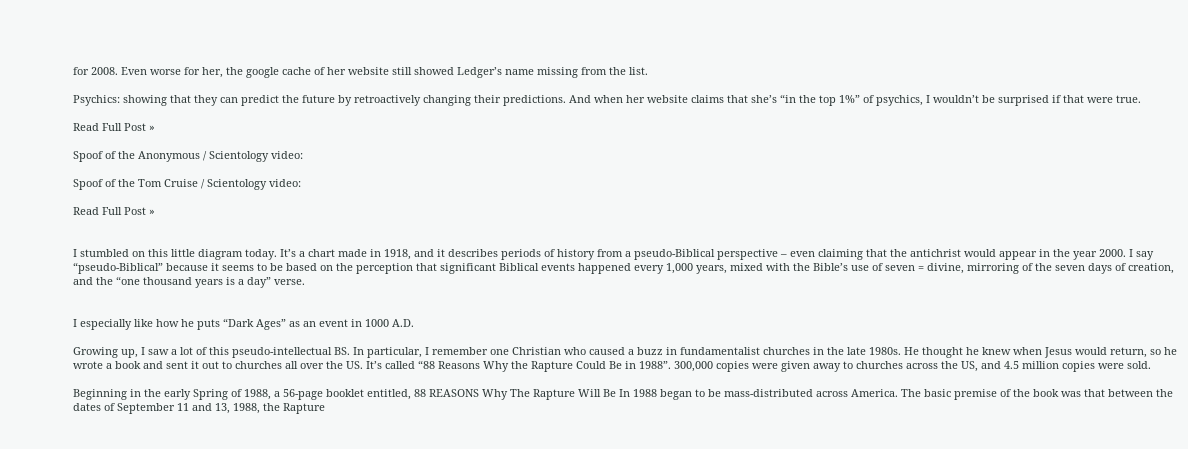for 2008. Even worse for her, the google cache of her website still showed Ledger’s name missing from the list.

Psychics: showing that they can predict the future by retroactively changing their predictions. And when her website claims that she’s “in the top 1%” of psychics, I wouldn’t be surprised if that were true.

Read Full Post »

Spoof of the Anonymous / Scientology video:

Spoof of the Tom Cruise / Scientology video:

Read Full Post »


I stumbled on this little diagram today. It’s a chart made in 1918, and it describes periods of history from a pseudo-Biblical perspective – even claiming that the antichrist would appear in the year 2000. I say “pseudo-Biblical” because it seems to be based on the perception that significant Biblical events happened every 1,000 years, mixed with the Bible’s use of seven = divine, mirroring of the seven days of creation, and the “one thousand years is a day” verse.


I especially like how he puts “Dark Ages” as an event in 1000 A.D.

Growing up, I saw a lot of this pseudo-intellectual BS. In particular, I remember one Christian who caused a buzz in fundamentalist churches in the late 1980s. He thought he knew when Jesus would return, so he wrote a book and sent it out to churches all over the US. It’s called “88 Reasons Why the Rapture Could Be in 1988”. 300,000 copies were given away to churches across the US, and 4.5 million copies were sold.

Beginning in the early Spring of 1988, a 56-page booklet entitled, 88 REASONS Why The Rapture Will Be In 1988 began to be mass-distributed across America. The basic premise of the book was that between the dates of September 11 and 13, 1988, the Rapture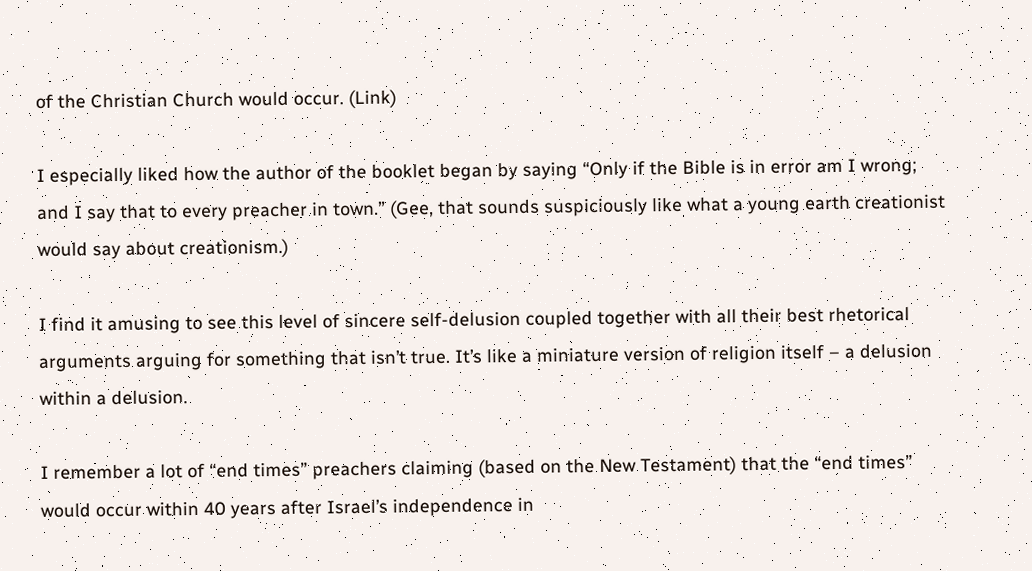of the Christian Church would occur. (Link)

I especially liked how the author of the booklet began by saying “Only if the Bible is in error am I wrong; and I say that to every preacher in town.” (Gee, that sounds suspiciously like what a young earth creationist would say about creationism.)

I find it amusing to see this level of sincere self-delusion coupled together with all their best rhetorical arguments arguing for something that isn’t true. It’s like a miniature version of religion itself – a delusion within a delusion.

I remember a lot of “end times” preachers claiming (based on the New Testament) that the “end times” would occur within 40 years after Israel’s independence in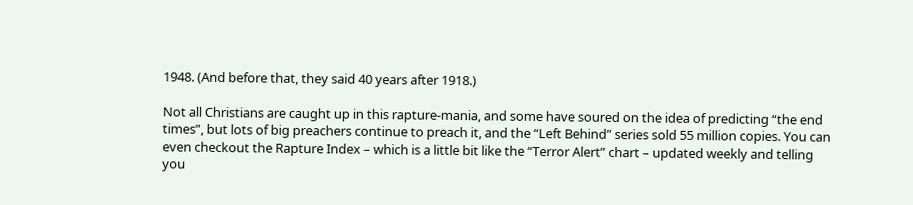1948. (And before that, they said 40 years after 1918.)

Not all Christians are caught up in this rapture-mania, and some have soured on the idea of predicting “the end times”, but lots of big preachers continue to preach it, and the “Left Behind” series sold 55 million copies. You can even checkout the Rapture Index – which is a little bit like the “Terror Alert” chart – updated weekly and telling you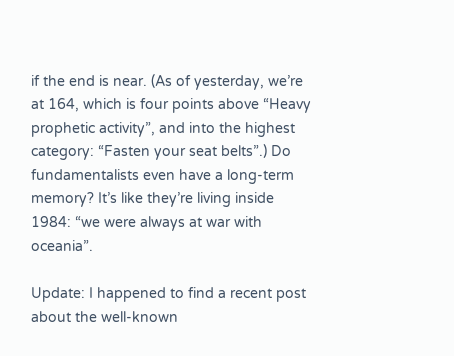if the end is near. (As of yesterday, we’re at 164, which is four points above “Heavy prophetic activity”, and into the highest category: “Fasten your seat belts”.) Do fundamentalists even have a long-term memory? It’s like they’re living inside 1984: “we were always at war with oceania”.

Update: I happened to find a recent post about the well-known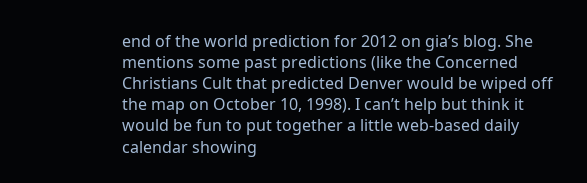end of the world prediction for 2012 on gia’s blog. She mentions some past predictions (like the Concerned Christians Cult that predicted Denver would be wiped off the map on October 10, 1998). I can’t help but think it would be fun to put together a little web-based daily calendar showing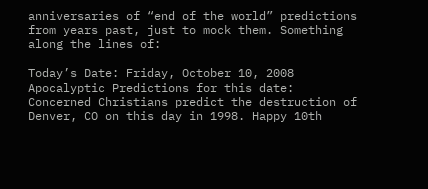anniversaries of “end of the world” predictions from years past, just to mock them. Something along the lines of:

Today’s Date: Friday, October 10, 2008
Apocalyptic Predictions for this date:
Concerned Christians predict the destruction of Denver, CO on this day in 1998. Happy 10th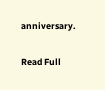anniversary.

Read Full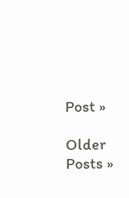Post »

Older Posts »